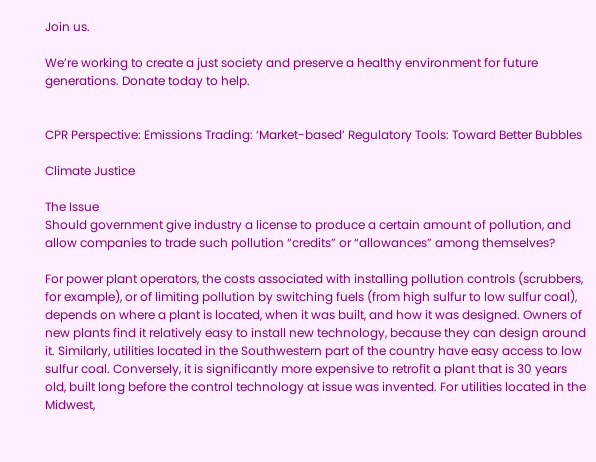Join us.

We’re working to create a just society and preserve a healthy environment for future generations. Donate today to help.


CPR Perspective: Emissions Trading: ‘Market-based’ Regulatory Tools: Toward Better Bubbles

Climate Justice

The Issue
Should government give industry a license to produce a certain amount of pollution, and allow companies to trade such pollution “credits” or “allowances” among themselves?

For power plant operators, the costs associated with installing pollution controls (scrubbers, for example), or of limiting pollution by switching fuels (from high sulfur to low sulfur coal), depends on where a plant is located, when it was built, and how it was designed. Owners of new plants find it relatively easy to install new technology, because they can design around it. Similarly, utilities located in the Southwestern part of the country have easy access to low sulfur coal. Conversely, it is significantly more expensive to retrofit a plant that is 30 years old, built long before the control technology at issue was invented. For utilities located in the Midwest,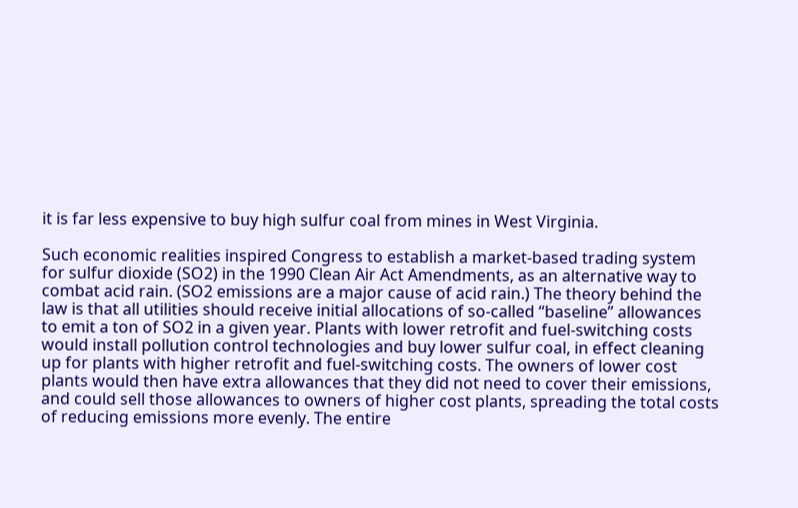it is far less expensive to buy high sulfur coal from mines in West Virginia.

Such economic realities inspired Congress to establish a market-based trading system for sulfur dioxide (SO2) in the 1990 Clean Air Act Amendments, as an alternative way to combat acid rain. (SO2 emissions are a major cause of acid rain.) The theory behind the law is that all utilities should receive initial allocations of so-called “baseline” allowances to emit a ton of SO2 in a given year. Plants with lower retrofit and fuel-switching costs would install pollution control technologies and buy lower sulfur coal, in effect cleaning up for plants with higher retrofit and fuel-switching costs. The owners of lower cost plants would then have extra allowances that they did not need to cover their emissions, and could sell those allowances to owners of higher cost plants, spreading the total costs of reducing emissions more evenly. The entire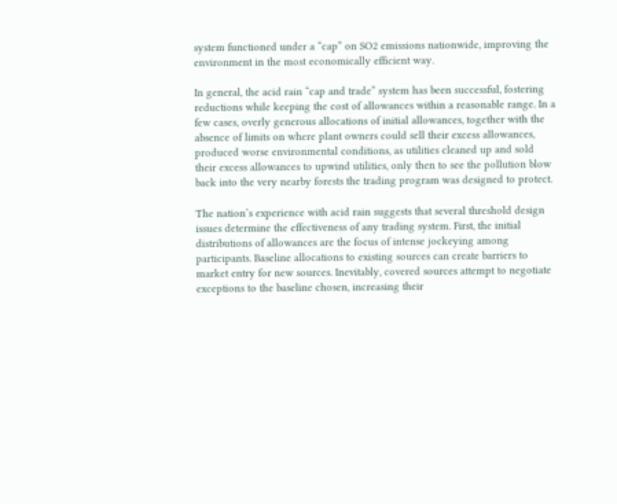system functioned under a “cap” on SO2 emissions nationwide, improving the environment in the most economically efficient way.

In general, the acid rain “cap and trade” system has been successful, fostering reductions while keeping the cost of allowances within a reasonable range. In a few cases, overly generous allocations of initial allowances, together with the absence of limits on where plant owners could sell their excess allowances, produced worse environmental conditions, as utilities cleaned up and sold their excess allowances to upwind utilities, only then to see the pollution blow back into the very nearby forests the trading program was designed to protect.

The nation’s experience with acid rain suggests that several threshold design issues determine the effectiveness of any trading system. First, the initial distributions of allowances are the focus of intense jockeying among participants. Baseline allocations to existing sources can create barriers to market entry for new sources. Inevitably, covered sources attempt to negotiate exceptions to the baseline chosen, increasing their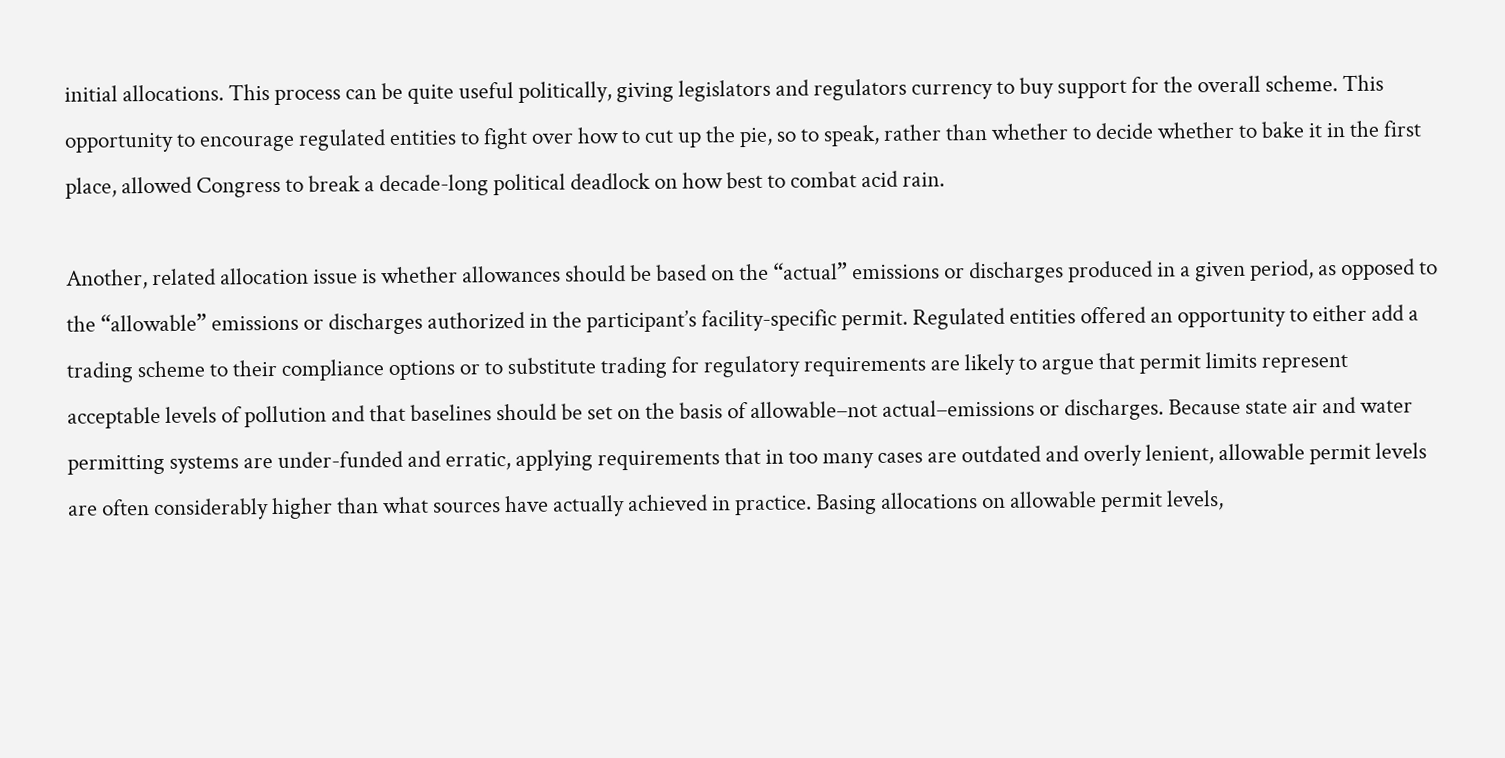initial allocations. This process can be quite useful politically, giving legislators and regulators currency to buy support for the overall scheme. This opportunity to encourage regulated entities to fight over how to cut up the pie, so to speak, rather than whether to decide whether to bake it in the first place, allowed Congress to break a decade-long political deadlock on how best to combat acid rain.

Another, related allocation issue is whether allowances should be based on the “actual” emissions or discharges produced in a given period, as opposed to the “allowable” emissions or discharges authorized in the participant’s facility-specific permit. Regulated entities offered an opportunity to either add a trading scheme to their compliance options or to substitute trading for regulatory requirements are likely to argue that permit limits represent acceptable levels of pollution and that baselines should be set on the basis of allowable–not actual–emissions or discharges. Because state air and water permitting systems are under-funded and erratic, applying requirements that in too many cases are outdated and overly lenient, allowable permit levels are often considerably higher than what sources have actually achieved in practice. Basing allocations on allowable permit levels,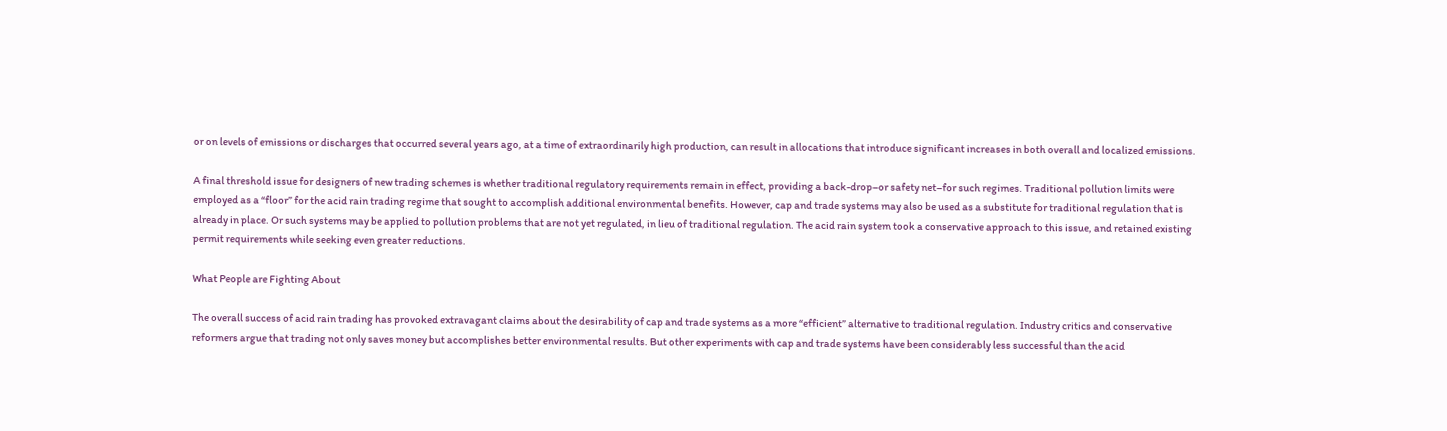or on levels of emissions or discharges that occurred several years ago, at a time of extraordinarily high production, can result in allocations that introduce significant increases in both overall and localized emissions.

A final threshold issue for designers of new trading schemes is whether traditional regulatory requirements remain in effect, providing a back-drop–or safety net–for such regimes. Traditional pollution limits were employed as a “floor” for the acid rain trading regime that sought to accomplish additional environmental benefits. However, cap and trade systems may also be used as a substitute for traditional regulation that is already in place. Or such systems may be applied to pollution problems that are not yet regulated, in lieu of traditional regulation. The acid rain system took a conservative approach to this issue, and retained existing permit requirements while seeking even greater reductions.

What People are Fighting About

The overall success of acid rain trading has provoked extravagant claims about the desirability of cap and trade systems as a more “efficient” alternative to traditional regulation. Industry critics and conservative reformers argue that trading not only saves money but accomplishes better environmental results. But other experiments with cap and trade systems have been considerably less successful than the acid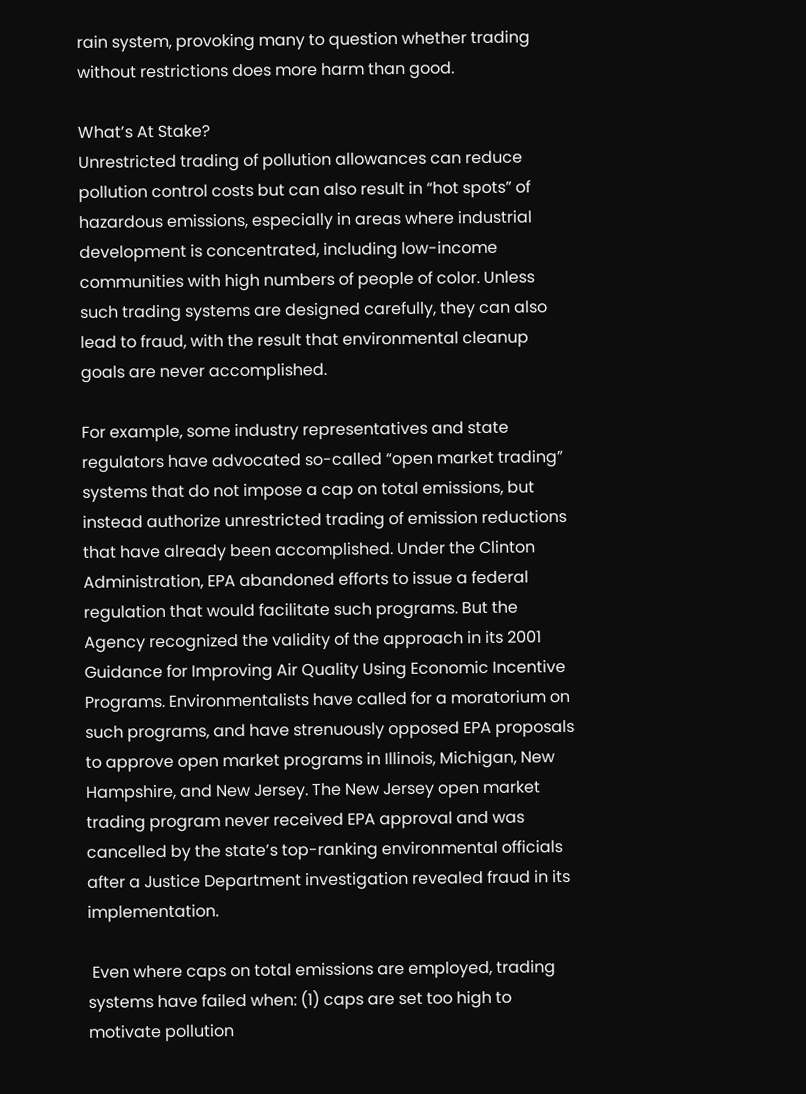rain system, provoking many to question whether trading without restrictions does more harm than good.

What’s At Stake?
Unrestricted trading of pollution allowances can reduce pollution control costs but can also result in “hot spots” of hazardous emissions, especially in areas where industrial development is concentrated, including low-income communities with high numbers of people of color. Unless such trading systems are designed carefully, they can also lead to fraud, with the result that environmental cleanup goals are never accomplished.

For example, some industry representatives and state regulators have advocated so-called “open market trading” systems that do not impose a cap on total emissions, but instead authorize unrestricted trading of emission reductions that have already been accomplished. Under the Clinton Administration, EPA abandoned efforts to issue a federal regulation that would facilitate such programs. But the Agency recognized the validity of the approach in its 2001 Guidance for Improving Air Quality Using Economic Incentive Programs. Environmentalists have called for a moratorium on such programs, and have strenuously opposed EPA proposals to approve open market programs in Illinois, Michigan, New Hampshire, and New Jersey. The New Jersey open market trading program never received EPA approval and was cancelled by the state’s top-ranking environmental officials after a Justice Department investigation revealed fraud in its implementation.

 Even where caps on total emissions are employed, trading systems have failed when: (1) caps are set too high to motivate pollution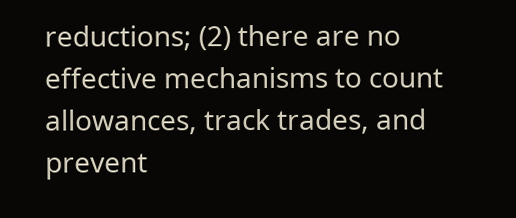reductions; (2) there are no effective mechanisms to count allowances, track trades, and prevent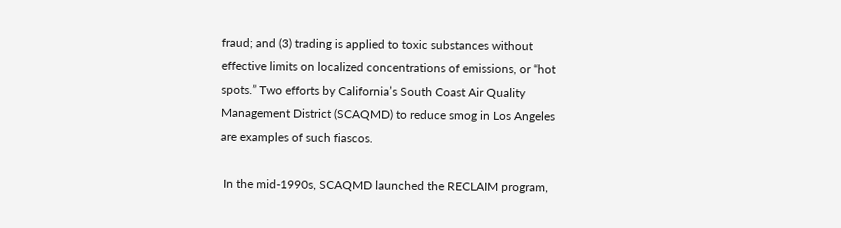fraud; and (3) trading is applied to toxic substances without effective limits on localized concentrations of emissions, or “hot spots.” Two efforts by California’s South Coast Air Quality Management District (SCAQMD) to reduce smog in Los Angeles are examples of such fiascos.

 In the mid-1990s, SCAQMD launched the RECLAIM program,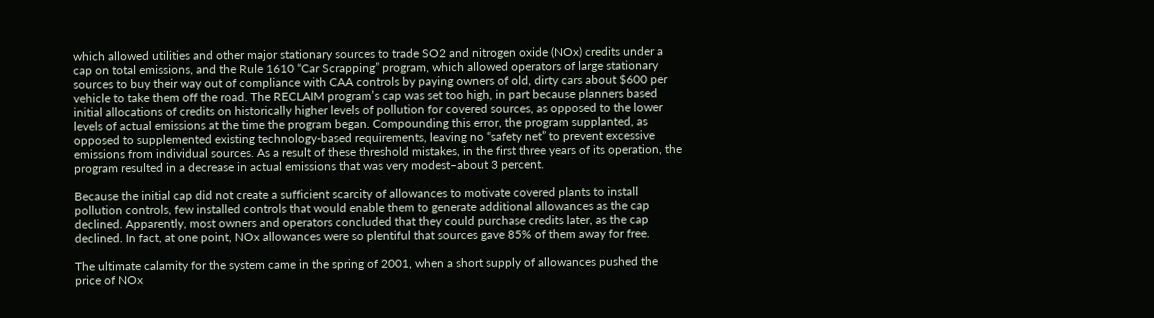which allowed utilities and other major stationary sources to trade SO2 and nitrogen oxide (NOx) credits under a cap on total emissions, and the Rule 1610 “Car Scrapping” program, which allowed operators of large stationary sources to buy their way out of compliance with CAA controls by paying owners of old, dirty cars about $600 per vehicle to take them off the road. The RECLAIM program’s cap was set too high, in part because planners based initial allocations of credits on historically higher levels of pollution for covered sources, as opposed to the lower levels of actual emissions at the time the program began. Compounding this error, the program supplanted, as opposed to supplemented existing technology-based requirements, leaving no “safety net” to prevent excessive emissions from individual sources. As a result of these threshold mistakes, in the first three years of its operation, the program resulted in a decrease in actual emissions that was very modest–about 3 percent.

Because the initial cap did not create a sufficient scarcity of allowances to motivate covered plants to install pollution controls, few installed controls that would enable them to generate additional allowances as the cap declined. Apparently, most owners and operators concluded that they could purchase credits later, as the cap declined. In fact, at one point, NOx allowances were so plentiful that sources gave 85% of them away for free.

The ultimate calamity for the system came in the spring of 2001, when a short supply of allowances pushed the price of NOx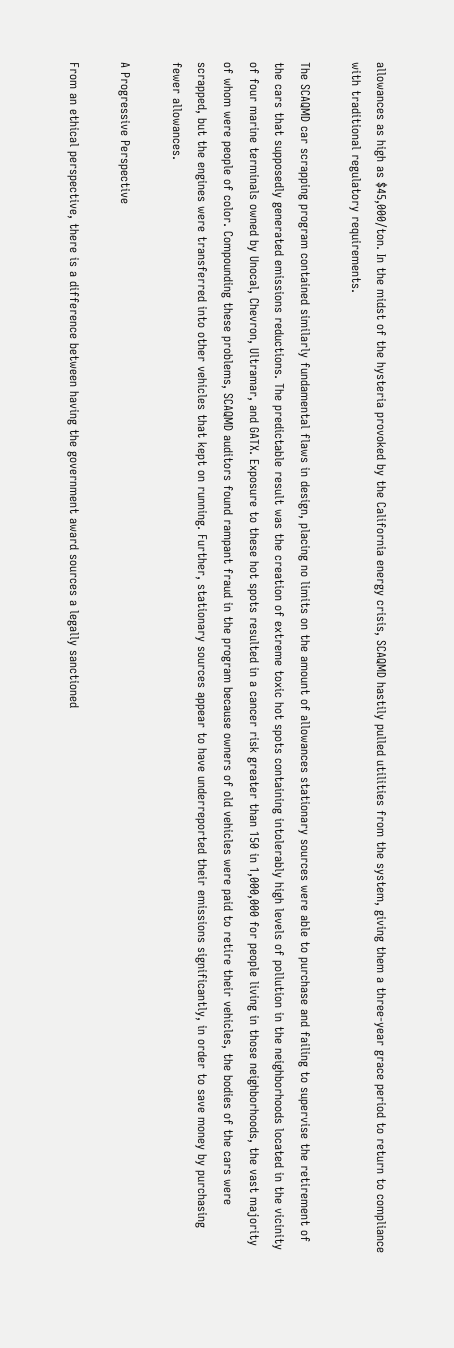allowances as high as $45,000/ton. In the midst of the hysteria provoked by the California energy crisis, SCAQMD hastily pulled utilities from the system, giving them a three-year grace period to return to compliance with traditional regulatory requirements.

The SCAQMD car scrapping program contained similarly fundamental flaws in design, placing no limits on the amount of allowances stationary sources were able to purchase and failing to supervise the retirement of the cars that supposedly generated emissions reductions. The predictable result was the creation of extreme toxic hot spots containing intolerably high levels of pollution in the neighborhoods located in the vicinity of four marine terminals owned by Unocal, Chevron, Ultramar, and GATX. Exposure to these hot spots resulted in a cancer risk greater than 150 in 1,000,000 for people living in those neighborhoods, the vast majority of whom were people of color. Compounding these problems, SCAQMD auditors found rampant fraud in the program because owners of old vehicles were paid to retire their vehicles, the bodies of the cars were scrapped, but the engines were transferred into other vehicles that kept on running. Further, stationary sources appear to have underreported their emissions significantly, in order to save money by purchasing fewer allowances.

A Progressive Perspective

From an ethical perspective, there is a difference between having the government award sources a legally sanctioned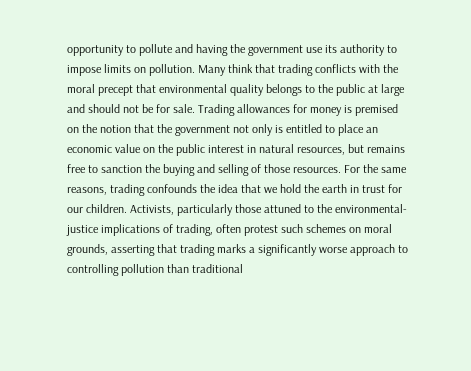opportunity to pollute and having the government use its authority to impose limits on pollution. Many think that trading conflicts with the moral precept that environmental quality belongs to the public at large and should not be for sale. Trading allowances for money is premised on the notion that the government not only is entitled to place an economic value on the public interest in natural resources, but remains free to sanction the buying and selling of those resources. For the same reasons, trading confounds the idea that we hold the earth in trust for our children. Activists, particularly those attuned to the environmental-justice implications of trading, often protest such schemes on moral grounds, asserting that trading marks a significantly worse approach to controlling pollution than traditional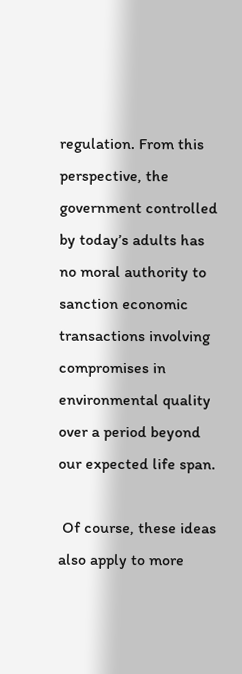regulation. From this perspective, the government controlled by today’s adults has no moral authority to sanction economic transactions involving compromises in environmental quality over a period beyond our expected life span.

 Of course, these ideas also apply to more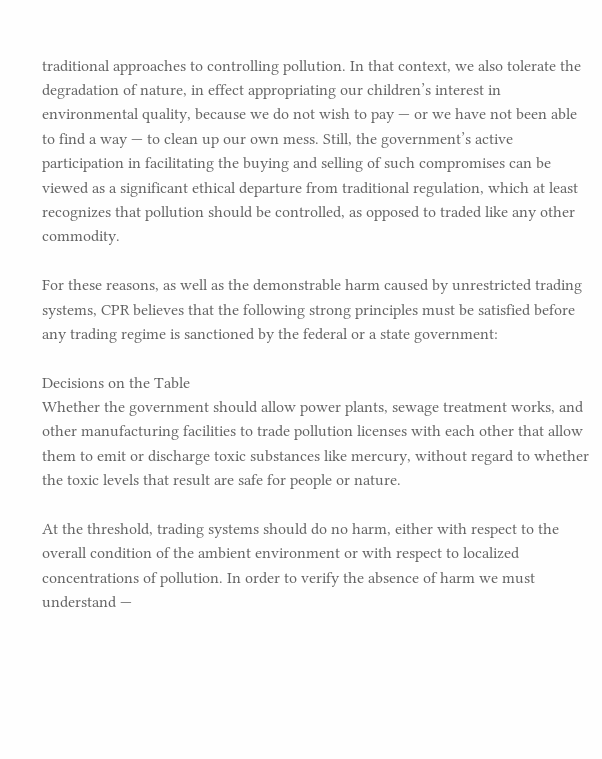traditional approaches to controlling pollution. In that context, we also tolerate the degradation of nature, in effect appropriating our children’s interest in environmental quality, because we do not wish to pay — or we have not been able to find a way — to clean up our own mess. Still, the government’s active participation in facilitating the buying and selling of such compromises can be viewed as a significant ethical departure from traditional regulation, which at least recognizes that pollution should be controlled, as opposed to traded like any other commodity.

For these reasons, as well as the demonstrable harm caused by unrestricted trading systems, CPR believes that the following strong principles must be satisfied before any trading regime is sanctioned by the federal or a state government:

Decisions on the Table
Whether the government should allow power plants, sewage treatment works, and other manufacturing facilities to trade pollution licenses with each other that allow them to emit or discharge toxic substances like mercury, without regard to whether the toxic levels that result are safe for people or nature.

At the threshold, trading systems should do no harm, either with respect to the overall condition of the ambient environment or with respect to localized concentrations of pollution. In order to verify the absence of harm we must understand —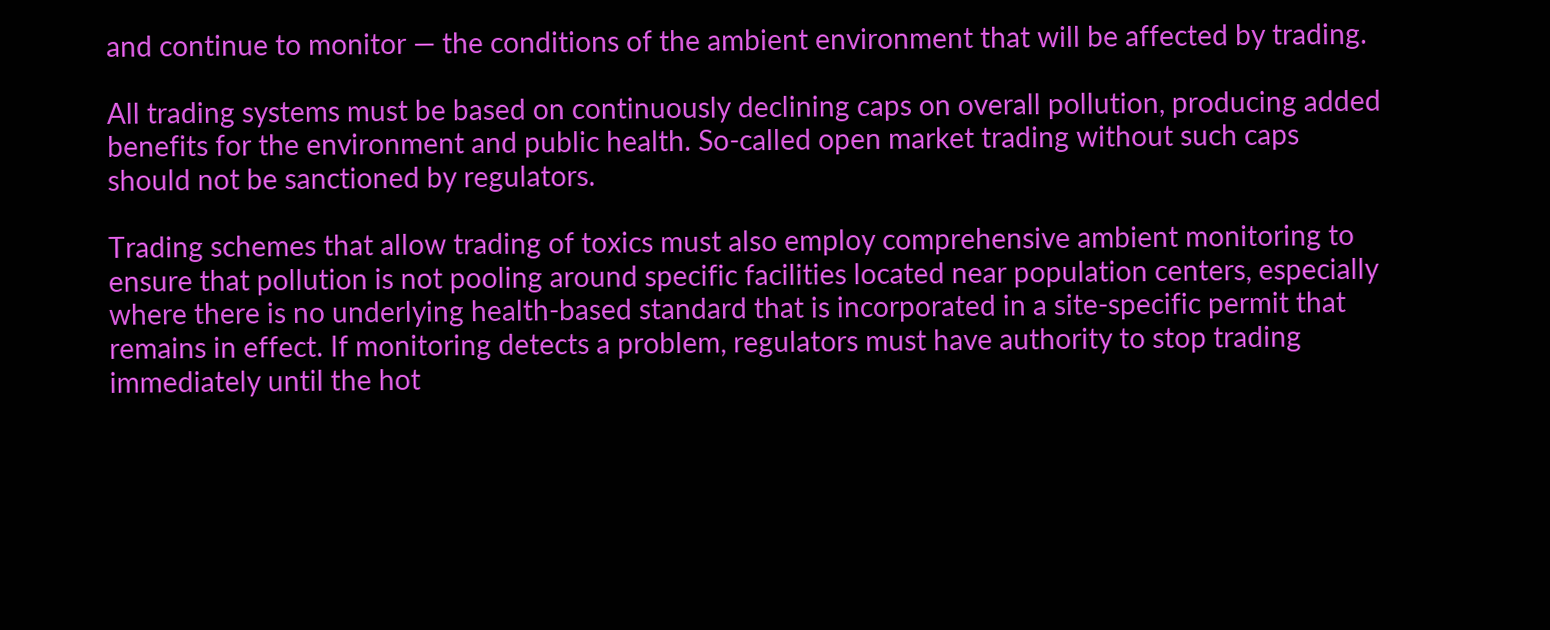and continue to monitor — the conditions of the ambient environment that will be affected by trading.

All trading systems must be based on continuously declining caps on overall pollution, producing added benefits for the environment and public health. So-called open market trading without such caps should not be sanctioned by regulators.

Trading schemes that allow trading of toxics must also employ comprehensive ambient monitoring to ensure that pollution is not pooling around specific facilities located near population centers, especially where there is no underlying health-based standard that is incorporated in a site-specific permit that remains in effect. If monitoring detects a problem, regulators must have authority to stop trading immediately until the hot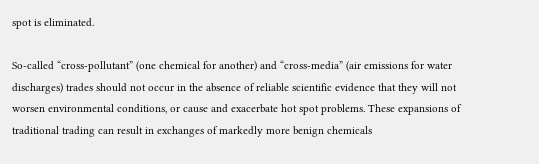spot is eliminated.

So-called “cross-pollutant” (one chemical for another) and “cross-media” (air emissions for water discharges) trades should not occur in the absence of reliable scientific evidence that they will not worsen environmental conditions, or cause and exacerbate hot spot problems. These expansions of traditional trading can result in exchanges of markedly more benign chemicals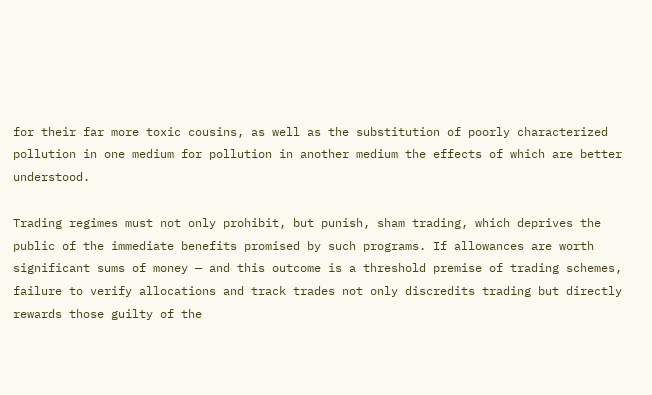for their far more toxic cousins, as well as the substitution of poorly characterized pollution in one medium for pollution in another medium the effects of which are better understood.

Trading regimes must not only prohibit, but punish, sham trading, which deprives the public of the immediate benefits promised by such programs. If allowances are worth significant sums of money — and this outcome is a threshold premise of trading schemes, failure to verify allocations and track trades not only discredits trading but directly rewards those guilty of the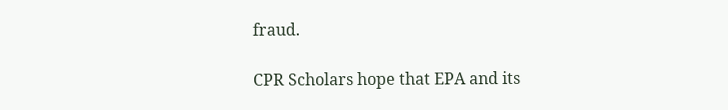fraud.

CPR Scholars hope that EPA and its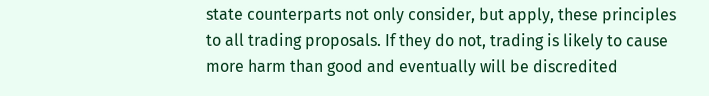state counterparts not only consider, but apply, these principles to all trading proposals. If they do not, trading is likely to cause more harm than good and eventually will be discredited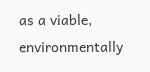as a viable, environmentally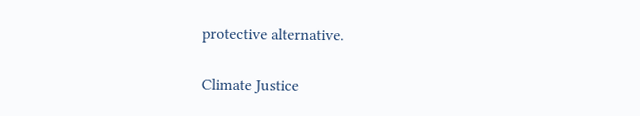protective alternative.

Climate Justice